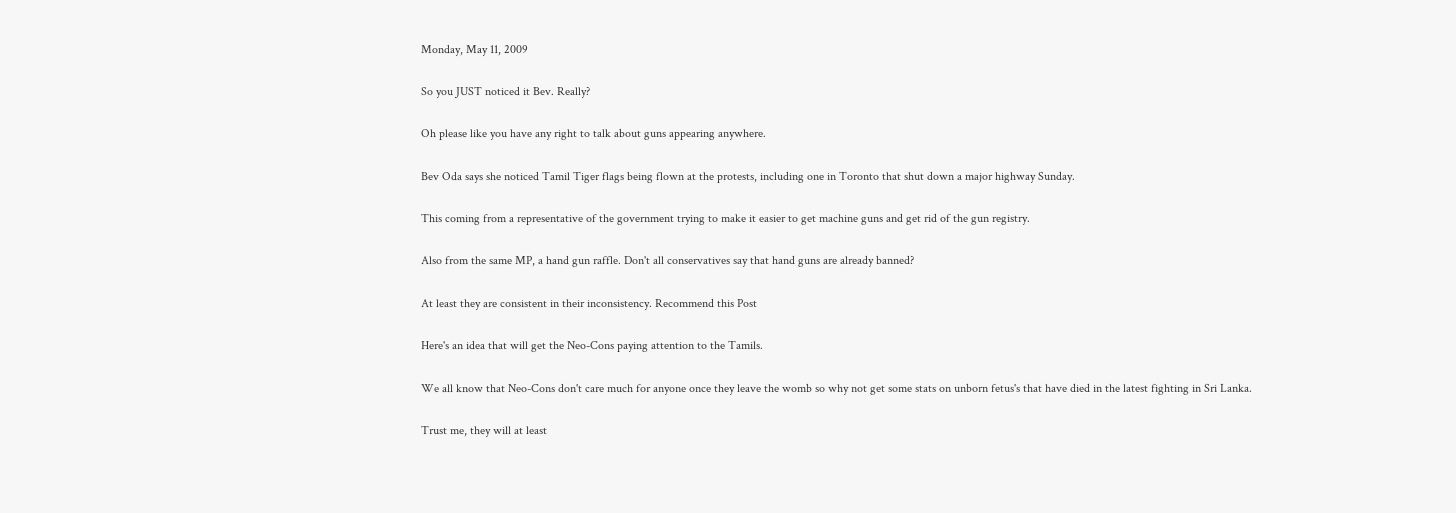Monday, May 11, 2009

So you JUST noticed it Bev. Really?

Oh please like you have any right to talk about guns appearing anywhere.

Bev Oda says she noticed Tamil Tiger flags being flown at the protests, including one in Toronto that shut down a major highway Sunday.

This coming from a representative of the government trying to make it easier to get machine guns and get rid of the gun registry.

Also from the same MP, a hand gun raffle. Don't all conservatives say that hand guns are already banned?

At least they are consistent in their inconsistency. Recommend this Post

Here's an idea that will get the Neo-Cons paying attention to the Tamils.

We all know that Neo-Cons don't care much for anyone once they leave the womb so why not get some stats on unborn fetus's that have died in the latest fighting in Sri Lanka.

Trust me, they will at least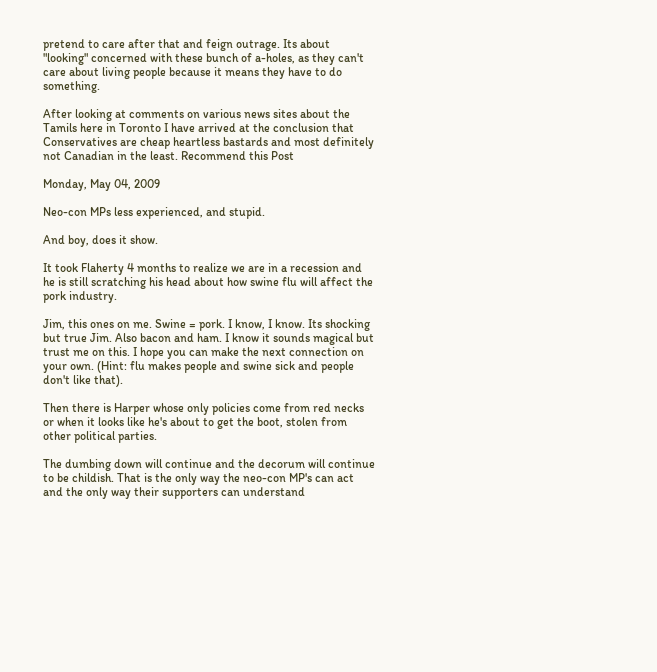pretend to care after that and feign outrage. Its about "looking" concerned with these bunch of a-holes, as they can't care about living people because it means they have to do something.

After looking at comments on various news sites about the Tamils here in Toronto I have arrived at the conclusion that Conservatives are cheap heartless bastards and most definitely not Canadian in the least. Recommend this Post

Monday, May 04, 2009

Neo-con MPs less experienced, and stupid.

And boy, does it show.

It took Flaherty 4 months to realize we are in a recession and he is still scratching his head about how swine flu will affect the pork industry.

Jim, this ones on me. Swine = pork. I know, I know. Its shocking but true Jim. Also bacon and ham. I know it sounds magical but trust me on this. I hope you can make the next connection on your own. (Hint: flu makes people and swine sick and people don't like that).

Then there is Harper whose only policies come from red necks or when it looks like he's about to get the boot, stolen from other political parties.

The dumbing down will continue and the decorum will continue to be childish. That is the only way the neo-con MP's can act and the only way their supporters can understand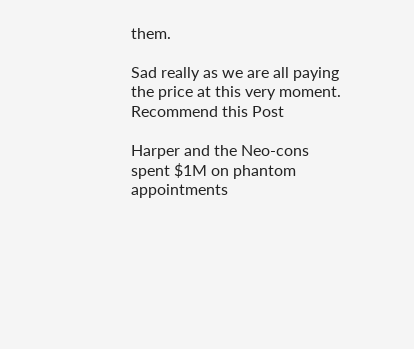them.

Sad really as we are all paying the price at this very moment. Recommend this Post

Harper and the Neo-cons spent $1M on phantom appointments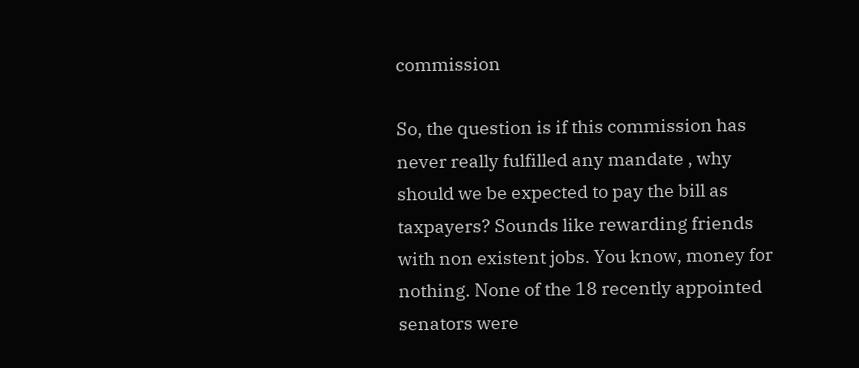commission

So, the question is if this commission has never really fulfilled any mandate , why should we be expected to pay the bill as taxpayers? Sounds like rewarding friends with non existent jobs. You know, money for nothing. None of the 18 recently appointed senators were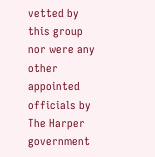vetted by this group nor were any other appointed officials by The Harper government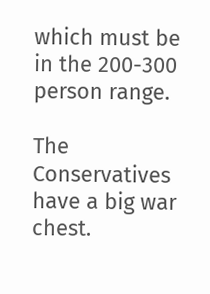which must be in the 200-300 person range.

The Conservatives have a big war chest.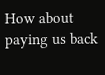How about paying us back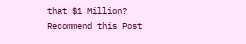that $1 Million? Recommend this Post